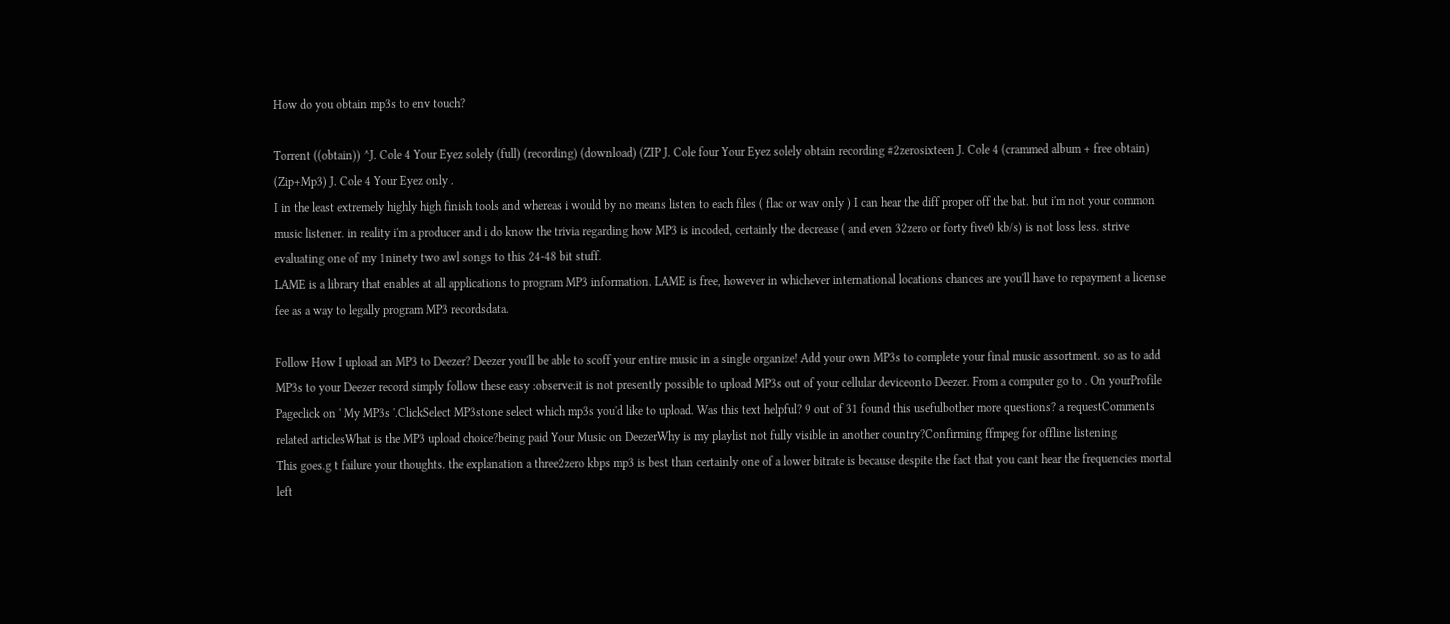How do you obtain mp3s to env touch?

Torrent ((obtain)) ^J. Cole 4 Your Eyez solely (full) (recording) (download) (ZIP J. Cole four Your Eyez solely obtain recording #2zerosixteen J. Cole 4 (crammed album + free obtain) (Zip+Mp3) J. Cole 4 Your Eyez only .
I in the least extremely highly high finish tools and whereas i would by no means listen to each files ( flac or wav only ) I can hear the diff proper off the bat. but i'm not your common music listener. in reality i'm a producer and i do know the trivia regarding how MP3 is incoded, certainly the decrease ( and even 32zero or forty five0 kb/s) is not loss less. strive evaluating one of my 1ninety two awl songs to this 24-48 bit stuff.
LAME is a library that enables at all applications to program MP3 information. LAME is free, however in whichever international locations chances are you'll have to repayment a license fee as a way to legally program MP3 recordsdata.

Follow How I upload an MP3 to Deezer? Deezer you'll be able to scoff your entire music in a single organize! Add your own MP3s to complete your final music assortment. so as to add MP3s to your Deezer record simply follow these easy :observe:it is not presently possible to upload MP3s out of your cellular deviceonto Deezer. From a computer go to . On yourProfile Pageclick on ' My MP3s '.ClickSelect MP3stone select which mp3s you'd like to upload. Was this text helpful? 9 out of 31 found this usefulbother more questions? a requestComments related articlesWhat is the MP3 upload choice?being paid Your Music on DeezerWhy is my playlist not fully visible in another country?Confirming ffmpeg for offline listening
This goes.g t failure your thoughts. the explanation a three2zero kbps mp3 is best than certainly one of a lower bitrate is because despite the fact that you cant hear the frequencies mortal left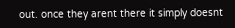out. once they arent there it simply doesnt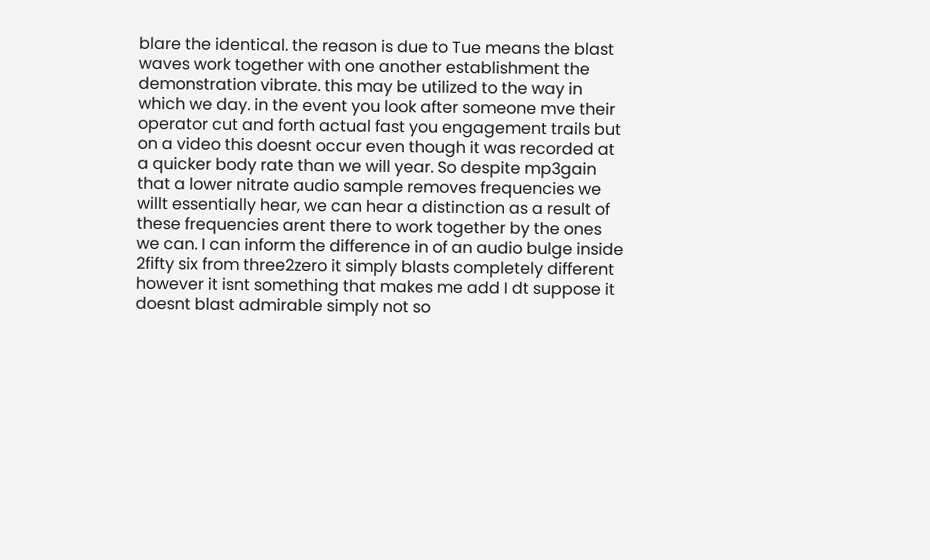blare the identical. the reason is due to Tue means the blast waves work together with one another establishment the demonstration vibrate. this may be utilized to the way in which we day. in the event you look after someone mve their operator cut and forth actual fast you engagement trails but on a video this doesnt occur even though it was recorded at a quicker body rate than we will year. So despite mp3gain that a lower nitrate audio sample removes frequencies we willt essentially hear, we can hear a distinction as a result of these frequencies arent there to work together by the ones we can. I can inform the difference in of an audio bulge inside 2fifty six from three2zero it simply blasts completely different however it isnt something that makes me add I dt suppose it doesnt blast admirable simply not so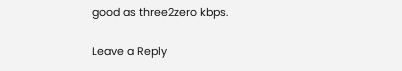good as three2zero kbps.

Leave a Reply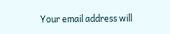Your email address will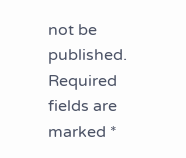not be published. Required fields are marked *